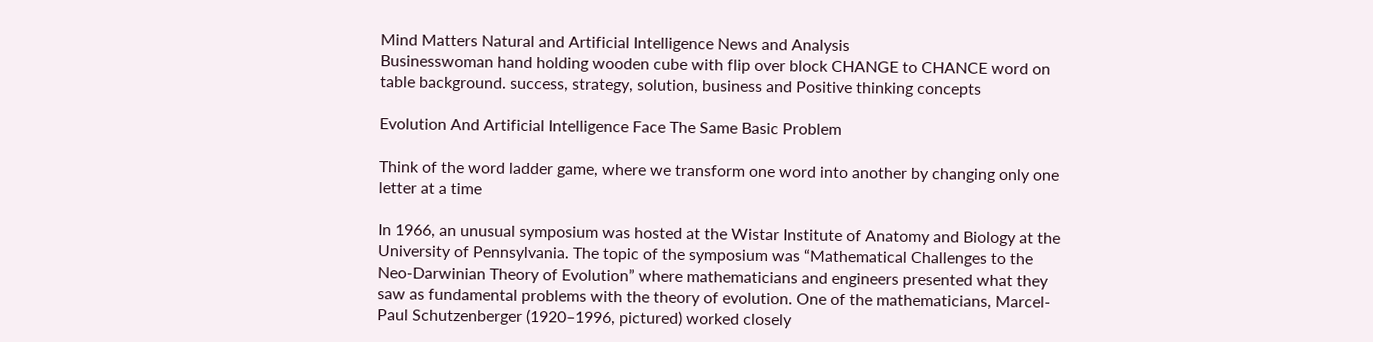Mind Matters Natural and Artificial Intelligence News and Analysis
Businesswoman hand holding wooden cube with flip over block CHANGE to CHANCE word on table background. success, strategy, solution, business and Positive thinking concepts

Evolution And Artificial Intelligence Face The Same Basic Problem

Think of the word ladder game, where we transform one word into another by changing only one letter at a time

In 1966, an unusual symposium was hosted at the Wistar Institute of Anatomy and Biology at the University of Pennsylvania. The topic of the symposium was “Mathematical Challenges to the Neo-Darwinian Theory of Evolution” where mathematicians and engineers presented what they saw as fundamental problems with the theory of evolution. One of the mathematicians, Marcel-Paul Schutzenberger (1920–1996, pictured) worked closely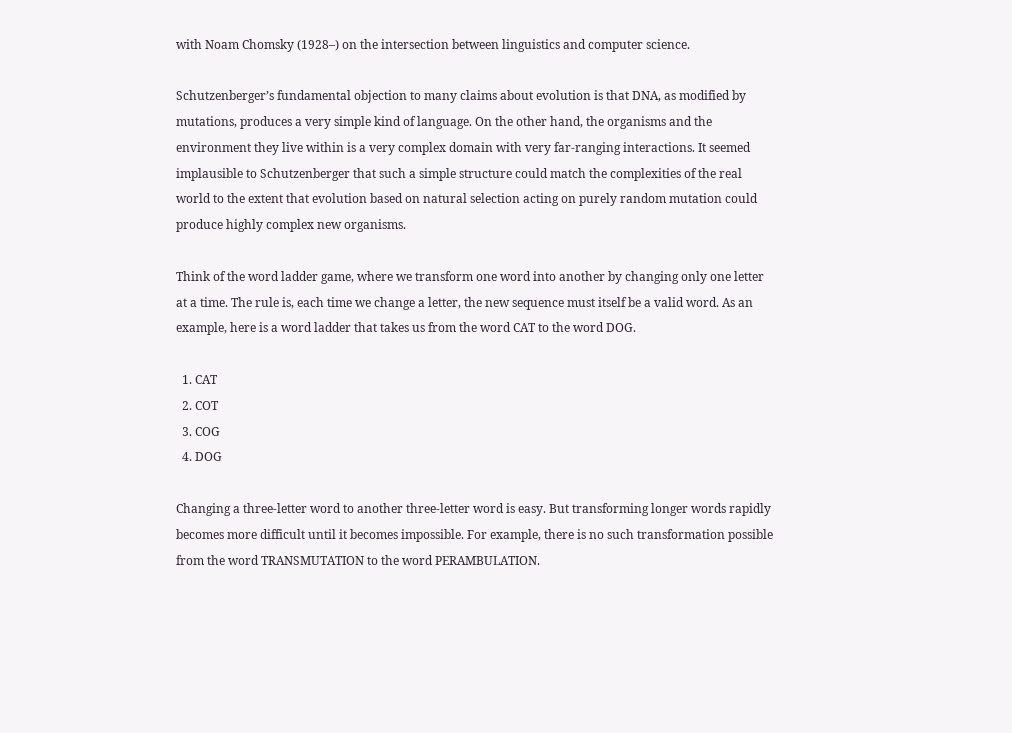with Noam Chomsky (1928–) on the intersection between linguistics and computer science.

Schutzenberger’s fundamental objection to many claims about evolution is that DNA, as modified by mutations, produces a very simple kind of language. On the other hand, the organisms and the environment they live within is a very complex domain with very far-ranging interactions. It seemed implausible to Schutzenberger that such a simple structure could match the complexities of the real world to the extent that evolution based on natural selection acting on purely random mutation could produce highly complex new organisms.

Think of the word ladder game, where we transform one word into another by changing only one letter at a time. The rule is, each time we change a letter, the new sequence must itself be a valid word. As an example, here is a word ladder that takes us from the word CAT to the word DOG.

  1. CAT
  2. COT
  3. COG
  4. DOG

Changing a three-letter word to another three-letter word is easy. But transforming longer words rapidly becomes more difficult until it becomes impossible. For example, there is no such transformation possible from the word TRANSMUTATION to the word PERAMBULATION.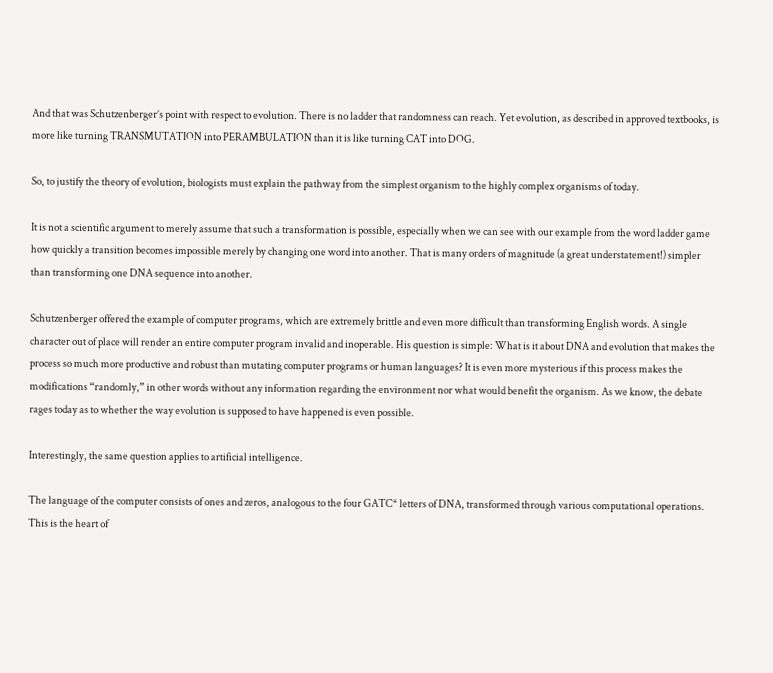And that was Schutzenberger’s point with respect to evolution. There is no ladder that randomness can reach. Yet evolution, as described in approved textbooks, is more like turning TRANSMUTATION into PERAMBULATION than it is like turning CAT into DOG.

So, to justify the theory of evolution, biologists must explain the pathway from the simplest organism to the highly complex organisms of today.

It is not a scientific argument to merely assume that such a transformation is possible, especially when we can see with our example from the word ladder game how quickly a transition becomes impossible merely by changing one word into another. That is many orders of magnitude (a great understatement!) simpler than transforming one DNA sequence into another.

Schutzenberger offered the example of computer programs, which are extremely brittle and even more difficult than transforming English words. A single character out of place will render an entire computer program invalid and inoperable. His question is simple: What is it about DNA and evolution that makes the process so much more productive and robust than mutating computer programs or human languages? It is even more mysterious if this process makes the modifications “randomly,” in other words without any information regarding the environment nor what would benefit the organism. As we know, the debate rages today as to whether the way evolution is supposed to have happened is even possible.

Interestingly, the same question applies to artificial intelligence.

The language of the computer consists of ones and zeros, analogous to the four GATC* letters of DNA, transformed through various computational operations. This is the heart of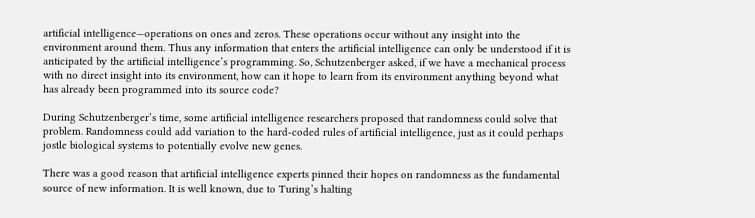artificial intelligence—operations on ones and zeros. These operations occur without any insight into the environment around them. Thus any information that enters the artificial intelligence can only be understood if it is anticipated by the artificial intelligence’s programming. So, Schutzenberger asked, if we have a mechanical process with no direct insight into its environment, how can it hope to learn from its environment anything beyond what has already been programmed into its source code?

During Schutzenberger’s time, some artificial intelligence researchers proposed that randomness could solve that problem. Randomness could add variation to the hard-coded rules of artificial intelligence, just as it could perhaps jostle biological systems to potentially evolve new genes.

There was a good reason that artificial intelligence experts pinned their hopes on randomness as the fundamental source of new information. It is well known, due to Turing’s halting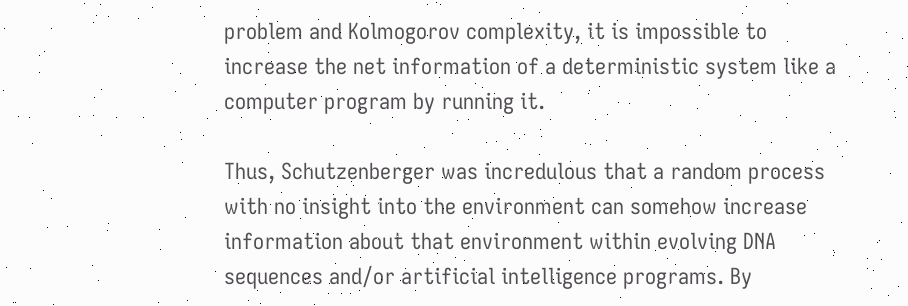problem and Kolmogorov complexity, it is impossible to increase the net information of a deterministic system like a computer program by running it.

Thus, Schutzenberger was incredulous that a random process with no insight into the environment can somehow increase information about that environment within evolving DNA sequences and/or artificial intelligence programs. By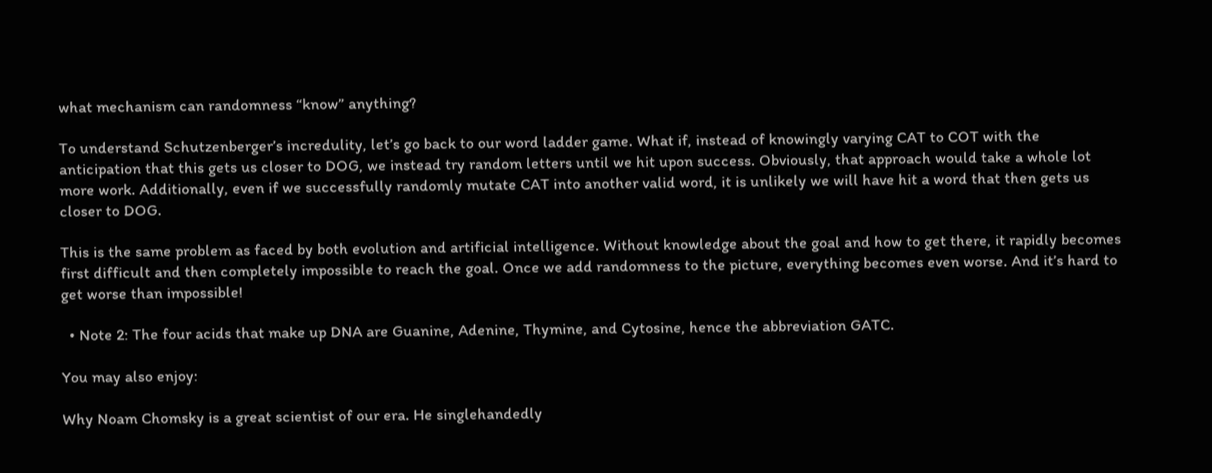what mechanism can randomness “know” anything?

To understand Schutzenberger’s incredulity, let’s go back to our word ladder game. What if, instead of knowingly varying CAT to COT with the anticipation that this gets us closer to DOG, we instead try random letters until we hit upon success. Obviously, that approach would take a whole lot more work. Additionally, even if we successfully randomly mutate CAT into another valid word, it is unlikely we will have hit a word that then gets us closer to DOG.

This is the same problem as faced by both evolution and artificial intelligence. Without knowledge about the goal and how to get there, it rapidly becomes first difficult and then completely impossible to reach the goal. Once we add randomness to the picture, everything becomes even worse. And it’s hard to get worse than impossible!

  • Note 2: The four acids that make up DNA are Guanine, Adenine, Thymine, and Cytosine, hence the abbreviation GATC.

You may also enjoy:

Why Noam Chomsky is a great scientist of our era. He singlehandedly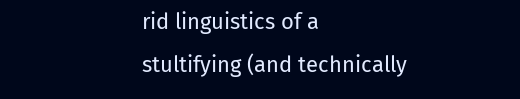rid linguistics of a stultifying (and technically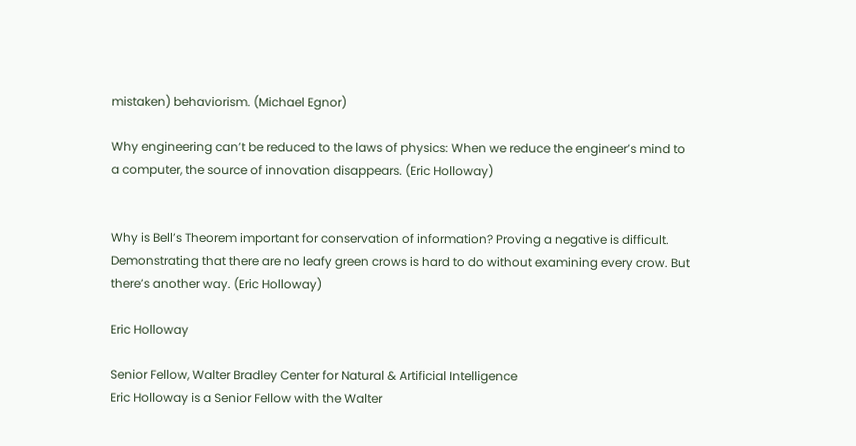mistaken) behaviorism. (Michael Egnor)

Why engineering can’t be reduced to the laws of physics: When we reduce the engineer’s mind to a computer, the source of innovation disappears. (Eric Holloway)


Why is Bell’s Theorem important for conservation of information? Proving a negative is difficult. Demonstrating that there are no leafy green crows is hard to do without examining every crow. But there’s another way. (Eric Holloway)

Eric Holloway

Senior Fellow, Walter Bradley Center for Natural & Artificial Intelligence
Eric Holloway is a Senior Fellow with the Walter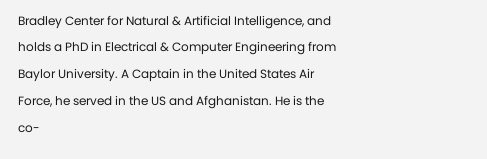Bradley Center for Natural & Artificial Intelligence, and holds a PhD in Electrical & Computer Engineering from Baylor University. A Captain in the United States Air Force, he served in the US and Afghanistan. He is the co-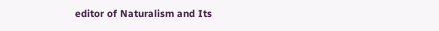editor of Naturalism and Its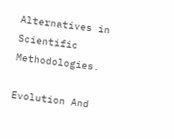Alternatives in Scientific Methodologies.

Evolution And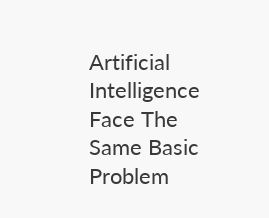Artificial Intelligence Face The Same Basic Problem